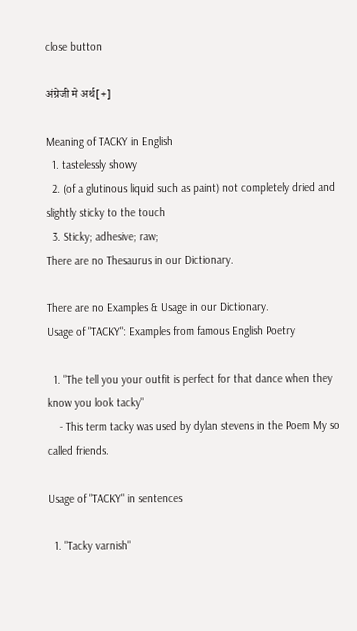close button

अंग्रेजी मे अर्थ[+]

Meaning of TACKY in English
  1. tastelessly showy
  2. (of a glutinous liquid such as paint) not completely dried and slightly sticky to the touch
  3. Sticky; adhesive; raw;
There are no Thesaurus in our Dictionary.

There are no Examples & Usage in our Dictionary.
Usage of "TACKY": Examples from famous English Poetry

  1. "The tell you your outfit is perfect for that dance when they know you look tacky"
    - This term tacky was used by dylan stevens in the Poem My so called friends.

Usage of "TACKY" in sentences

  1. "Tacky varnish"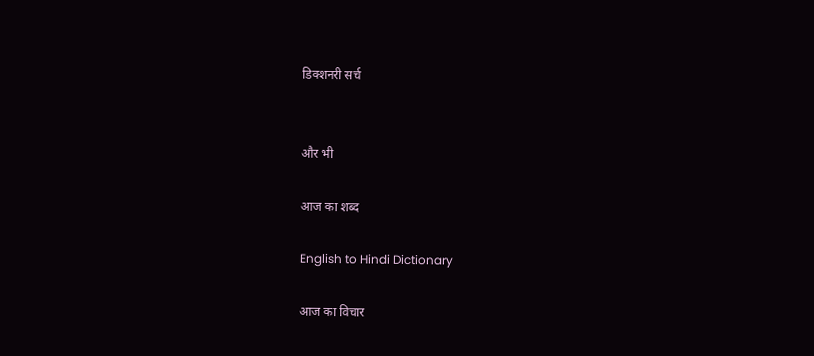डिक्शनरी सर्च


और भी

आज का शब्द

English to Hindi Dictionary

आज का विचार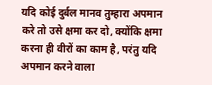यदि कोई दुर्बल मानव तुम्हारा अपमान करे तो उसे क्षमा कर दो, क्योंकि क्षमा करना ही वीरों का काम है, परंतु यदि अपमान करने वाला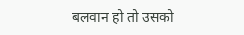बलवान हो तो उसको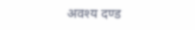अवश्य दण्ड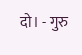दो। - गुरु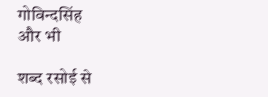गोविन्दसिंह
और भी

शब्द रसोई से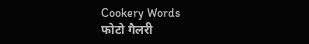Cookery Words
फोटो गैलरी